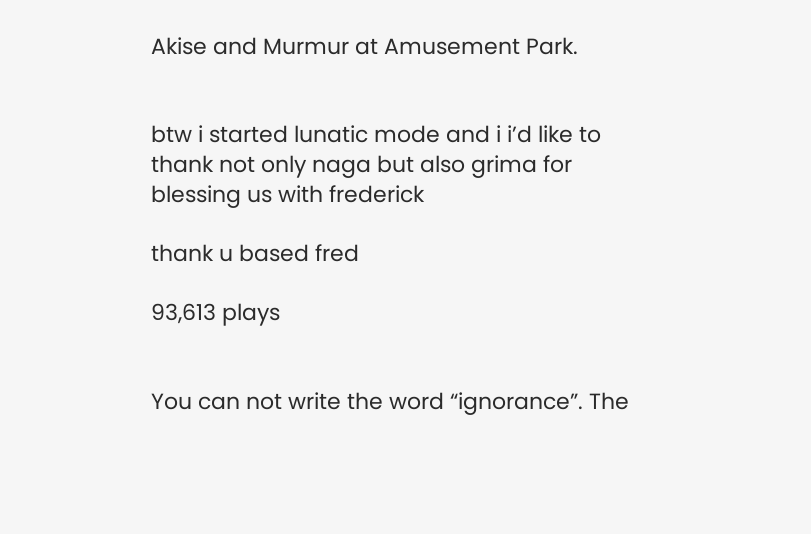Akise and Murmur at Amusement Park.


btw i started lunatic mode and i i’d like to thank not only naga but also grima for blessing us with frederick

thank u based fred

93,613 plays


You can not write the word “ignorance”. The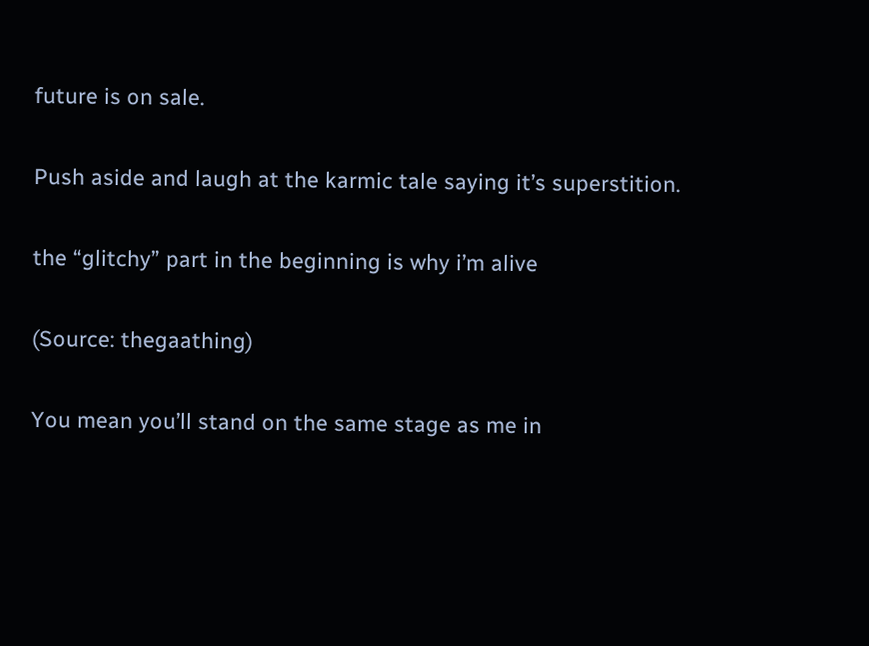future is on sale.

Push aside and laugh at the karmic tale saying it’s superstition.

the “glitchy” part in the beginning is why i’m alive

(Source: thegaathing)

You mean you’ll stand on the same stage as me in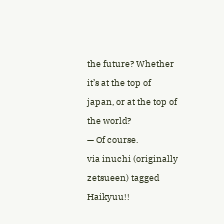the future? Whether it’s at the top of japan, or at the top of the world?
— Of course.
via inuchi (originally zetsueen) tagged Haikyuu!!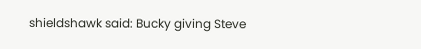shieldshawk said: Bucky giving Steve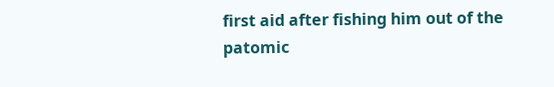first aid after fishing him out of the patomic